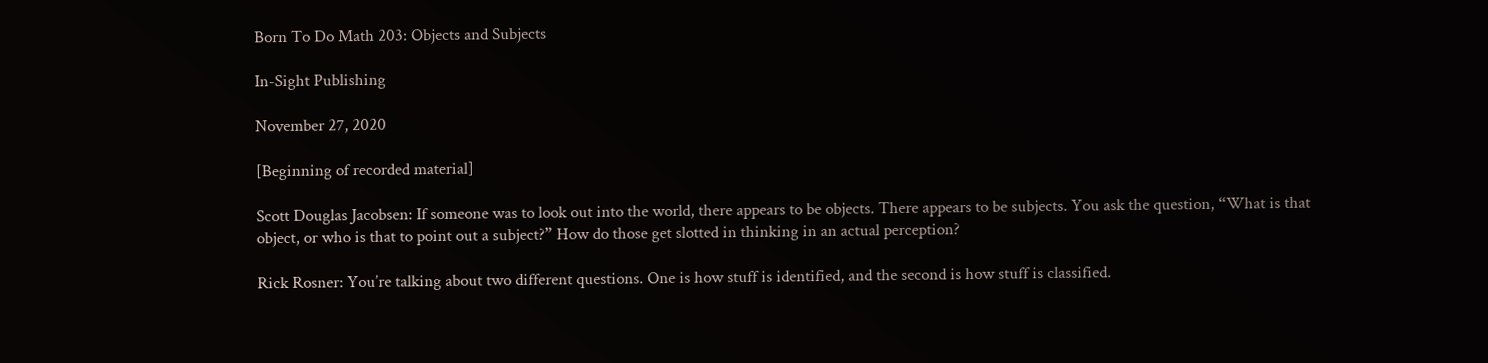Born To Do Math 203: Objects and Subjects

In-Sight Publishing

November 27, 2020

[Beginning of recorded material]

Scott Douglas Jacobsen: If someone was to look out into the world, there appears to be objects. There appears to be subjects. You ask the question, “What is that object, or who is that to point out a subject?” How do those get slotted in thinking in an actual perception?

Rick Rosner: You’re talking about two different questions. One is how stuff is identified, and the second is how stuff is classified.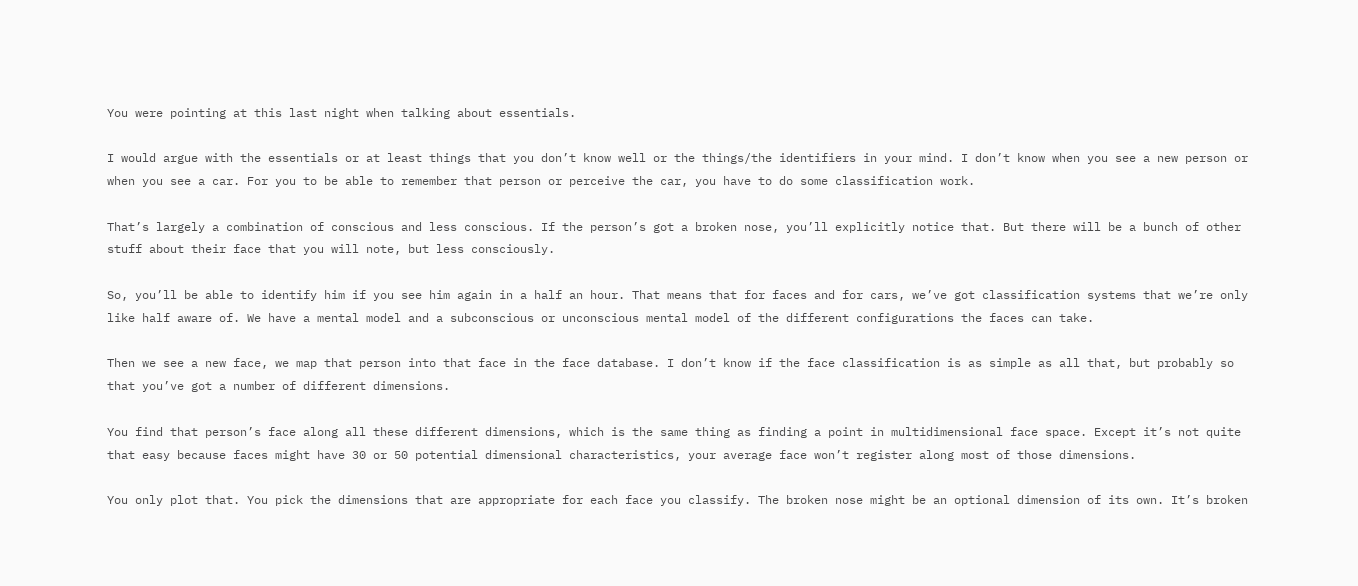You were pointing at this last night when talking about essentials.

I would argue with the essentials or at least things that you don’t know well or the things/the identifiers in your mind. I don’t know when you see a new person or when you see a car. For you to be able to remember that person or perceive the car, you have to do some classification work.

That’s largely a combination of conscious and less conscious. If the person’s got a broken nose, you’ll explicitly notice that. But there will be a bunch of other stuff about their face that you will note, but less consciously.

So, you’ll be able to identify him if you see him again in a half an hour. That means that for faces and for cars, we’ve got classification systems that we’re only like half aware of. We have a mental model and a subconscious or unconscious mental model of the different configurations the faces can take.

Then we see a new face, we map that person into that face in the face database. I don’t know if the face classification is as simple as all that, but probably so that you’ve got a number of different dimensions.

You find that person’s face along all these different dimensions, which is the same thing as finding a point in multidimensional face space. Except it’s not quite that easy because faces might have 30 or 50 potential dimensional characteristics, your average face won’t register along most of those dimensions.

You only plot that. You pick the dimensions that are appropriate for each face you classify. The broken nose might be an optional dimension of its own. It’s broken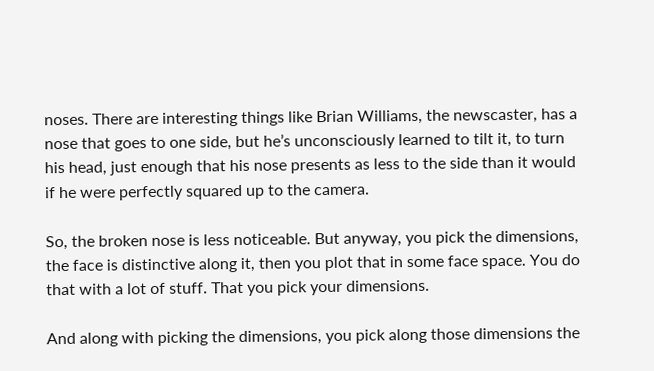noses. There are interesting things like Brian Williams, the newscaster, has a nose that goes to one side, but he’s unconsciously learned to tilt it, to turn his head, just enough that his nose presents as less to the side than it would if he were perfectly squared up to the camera.

So, the broken nose is less noticeable. But anyway, you pick the dimensions, the face is distinctive along it, then you plot that in some face space. You do that with a lot of stuff. That you pick your dimensions.

And along with picking the dimensions, you pick along those dimensions the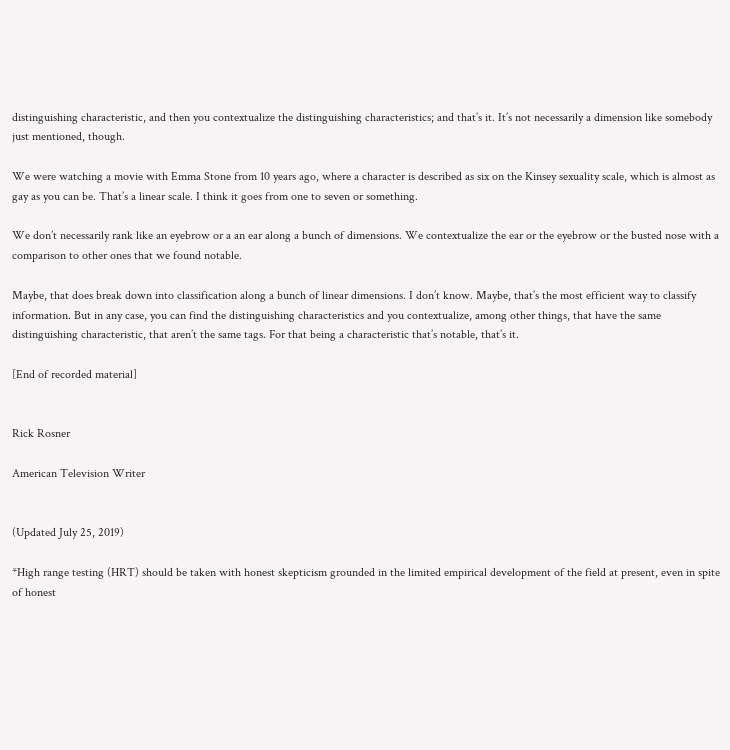distinguishing characteristic, and then you contextualize the distinguishing characteristics; and that’s it. It’s not necessarily a dimension like somebody just mentioned, though.

We were watching a movie with Emma Stone from 10 years ago, where a character is described as six on the Kinsey sexuality scale, which is almost as gay as you can be. That’s a linear scale. I think it goes from one to seven or something.

We don’t necessarily rank like an eyebrow or a an ear along a bunch of dimensions. We contextualize the ear or the eyebrow or the busted nose with a comparison to other ones that we found notable.

Maybe, that does break down into classification along a bunch of linear dimensions. I don’t know. Maybe, that’s the most efficient way to classify information. But in any case, you can find the distinguishing characteristics and you contextualize, among other things, that have the same distinguishing characteristic, that aren’t the same tags. For that being a characteristic that’s notable, that’s it.

[End of recorded material]


Rick Rosner

American Television Writer


(Updated July 25, 2019)

*High range testing (HRT) should be taken with honest skepticism grounded in the limited empirical development of the field at present, even in spite of honest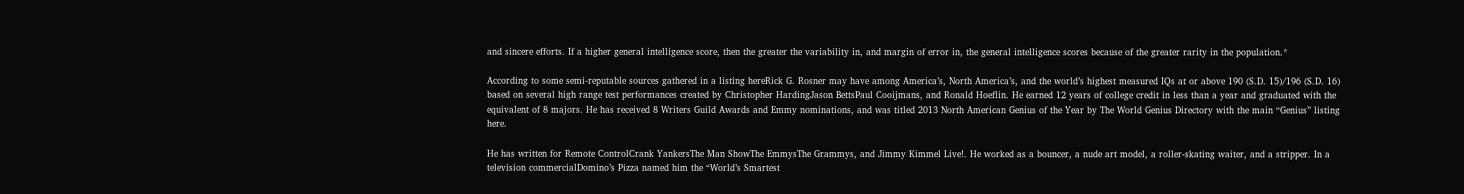and sincere efforts. If a higher general intelligence score, then the greater the variability in, and margin of error in, the general intelligence scores because of the greater rarity in the population.*

According to some semi-reputable sources gathered in a listing hereRick G. Rosner may have among America’s, North America’s, and the world’s highest measured IQs at or above 190 (S.D. 15)/196 (S.D. 16) based on several high range test performances created by Christopher HardingJason BettsPaul Cooijmans, and Ronald Hoeflin. He earned 12 years of college credit in less than a year and graduated with the equivalent of 8 majors. He has received 8 Writers Guild Awards and Emmy nominations, and was titled 2013 North American Genius of the Year by The World Genius Directory with the main “Genius” listing here.

He has written for Remote ControlCrank YankersThe Man ShowThe EmmysThe Grammys, and Jimmy Kimmel Live!. He worked as a bouncer, a nude art model, a roller-skating waiter, and a stripper. In a television commercialDomino’s Pizza named him the “World’s Smartest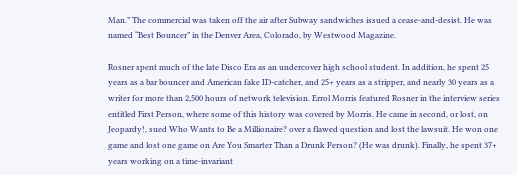Man.” The commercial was taken off the air after Subway sandwiches issued a cease-and-desist. He was named “Best Bouncer” in the Denver Area, Colorado, by Westwood Magazine.

Rosner spent much of the late Disco Era as an undercover high school student. In addition, he spent 25 years as a bar bouncer and American fake ID-catcher, and 25+ years as a stripper, and nearly 30 years as a writer for more than 2,500 hours of network television. Errol Morris featured Rosner in the interview series entitled First Person, where some of this history was covered by Morris. He came in second, or lost, on Jeopardy!, sued Who Wants to Be a Millionaire? over a flawed question and lost the lawsuit. He won one game and lost one game on Are You Smarter Than a Drunk Person? (He was drunk). Finally, he spent 37+ years working on a time-invariant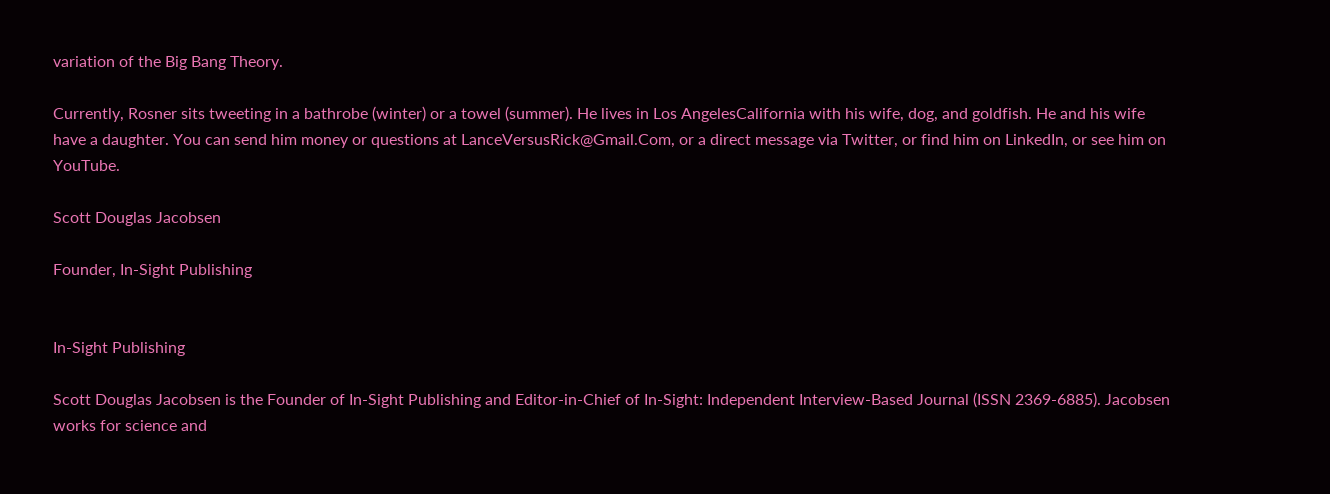variation of the Big Bang Theory.

Currently, Rosner sits tweeting in a bathrobe (winter) or a towel (summer). He lives in Los AngelesCalifornia with his wife, dog, and goldfish. He and his wife have a daughter. You can send him money or questions at LanceVersusRick@Gmail.Com, or a direct message via Twitter, or find him on LinkedIn, or see him on YouTube.

Scott Douglas Jacobsen

Founder, In-Sight Publishing


In-Sight Publishing

Scott Douglas Jacobsen is the Founder of In-Sight Publishing and Editor-in-Chief of In-Sight: Independent Interview-Based Journal (ISSN 2369-6885). Jacobsen works for science and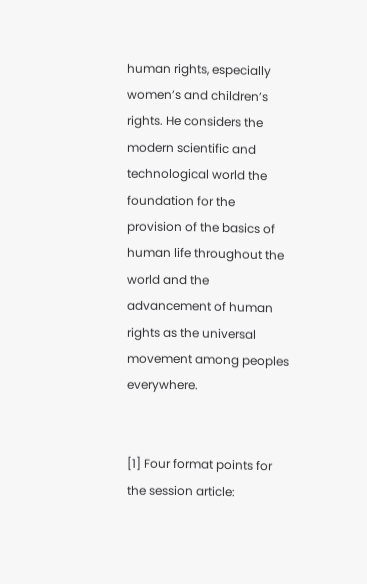human rights, especially women’s and children’s rights. He considers the modern scientific and technological world the foundation for the provision of the basics of human life throughout the world and the advancement of human rights as the universal movement among peoples everywhere.


[1] Four format points for the session article: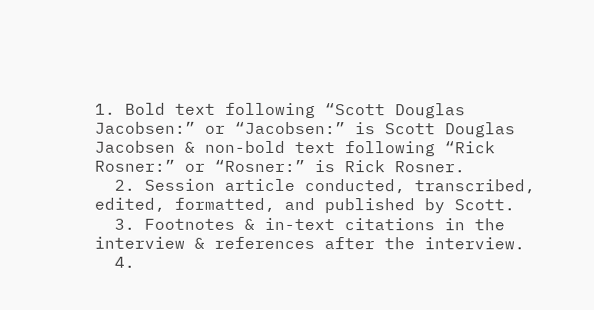1. Bold text following “Scott Douglas Jacobsen:” or “Jacobsen:” is Scott Douglas Jacobsen & non-bold text following “Rick Rosner:” or “Rosner:” is Rick Rosner.
  2. Session article conducted, transcribed, edited, formatted, and published by Scott.
  3. Footnotes & in-text citations in the interview & references after the interview.
  4.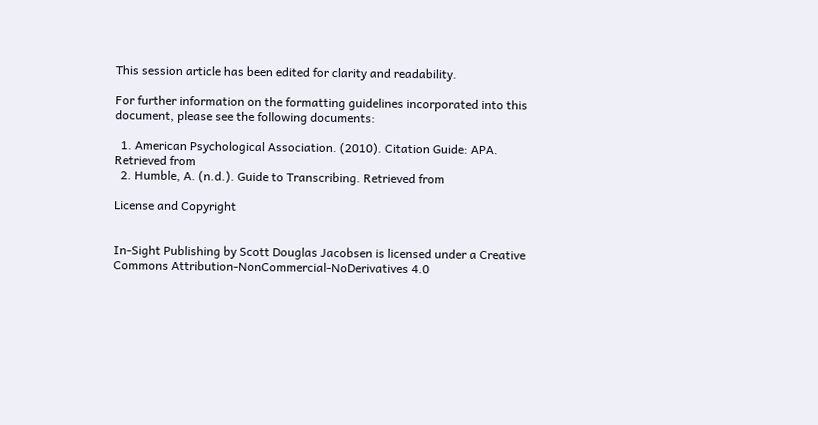This session article has been edited for clarity and readability.

For further information on the formatting guidelines incorporated into this document, please see the following documents:

  1. American Psychological Association. (2010). Citation Guide: APA. Retrieved from
  2. Humble, A. (n.d.). Guide to Transcribing. Retrieved from

License and Copyright


In-Sight Publishing by Scott Douglas Jacobsen is licensed under a Creative Commons Attribution-NonCommercial-NoDerivatives 4.0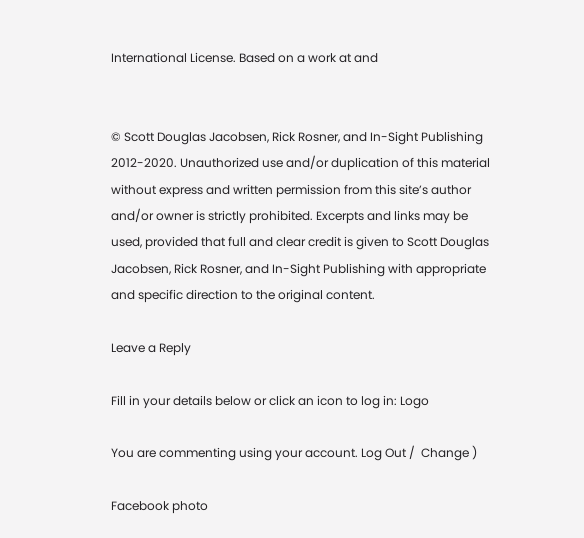International License. Based on a work at and


© Scott Douglas Jacobsen, Rick Rosner, and In-Sight Publishing 2012-2020. Unauthorized use and/or duplication of this material without express and written permission from this site’s author and/or owner is strictly prohibited. Excerpts and links may be used, provided that full and clear credit is given to Scott Douglas Jacobsen, Rick Rosner, and In-Sight Publishing with appropriate and specific direction to the original content.

Leave a Reply

Fill in your details below or click an icon to log in: Logo

You are commenting using your account. Log Out /  Change )

Facebook photo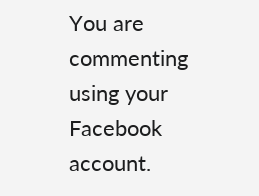You are commenting using your Facebook account.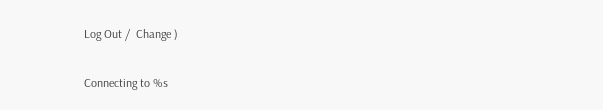Log Out /  Change )

Connecting to %s